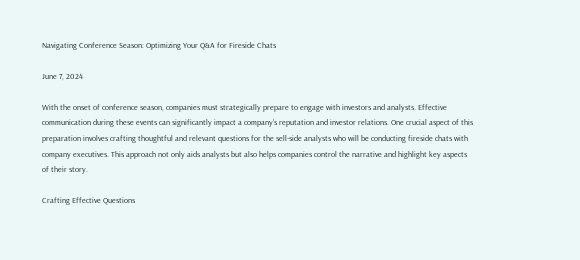Navigating Conference Season: Optimizing Your Q&A for Fireside Chats

June 7, 2024

With the onset of conference season, companies must strategically prepare to engage with investors and analysts. Effective communication during these events can significantly impact a company’s reputation and investor relations. One crucial aspect of this preparation involves crafting thoughtful and relevant questions for the sell-side analysts who will be conducting fireside chats with company executives. This approach not only aids analysts but also helps companies control the narrative and highlight key aspects of their story.

Crafting Effective Questions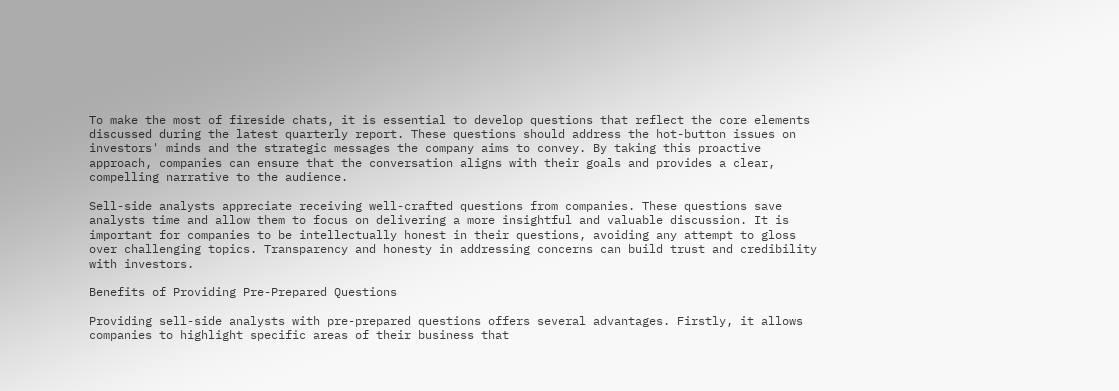To make the most of fireside chats, it is essential to develop questions that reflect the core elements discussed during the latest quarterly report. These questions should address the hot-button issues on investors' minds and the strategic messages the company aims to convey. By taking this proactive approach, companies can ensure that the conversation aligns with their goals and provides a clear, compelling narrative to the audience.

Sell-side analysts appreciate receiving well-crafted questions from companies. These questions save analysts time and allow them to focus on delivering a more insightful and valuable discussion. It is important for companies to be intellectually honest in their questions, avoiding any attempt to gloss over challenging topics. Transparency and honesty in addressing concerns can build trust and credibility with investors.

Benefits of Providing Pre-Prepared Questions

Providing sell-side analysts with pre-prepared questions offers several advantages. Firstly, it allows companies to highlight specific areas of their business that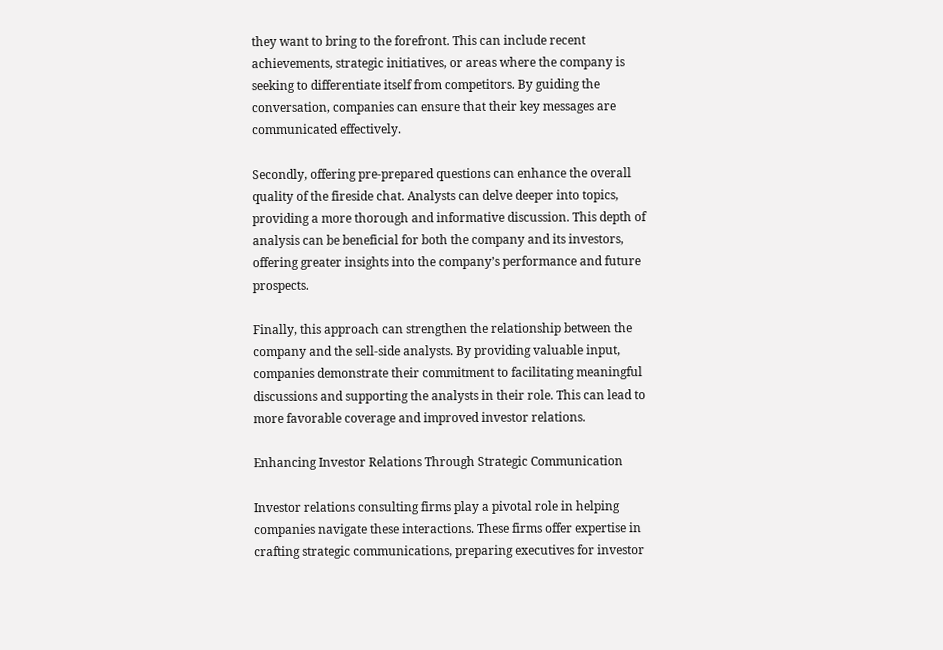they want to bring to the forefront. This can include recent achievements, strategic initiatives, or areas where the company is seeking to differentiate itself from competitors. By guiding the conversation, companies can ensure that their key messages are communicated effectively.

Secondly, offering pre-prepared questions can enhance the overall quality of the fireside chat. Analysts can delve deeper into topics, providing a more thorough and informative discussion. This depth of analysis can be beneficial for both the company and its investors, offering greater insights into the company’s performance and future prospects.

Finally, this approach can strengthen the relationship between the company and the sell-side analysts. By providing valuable input, companies demonstrate their commitment to facilitating meaningful discussions and supporting the analysts in their role. This can lead to more favorable coverage and improved investor relations.

Enhancing Investor Relations Through Strategic Communication

Investor relations consulting firms play a pivotal role in helping companies navigate these interactions. These firms offer expertise in crafting strategic communications, preparing executives for investor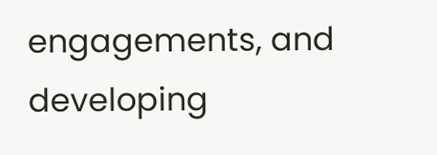engagements, and developing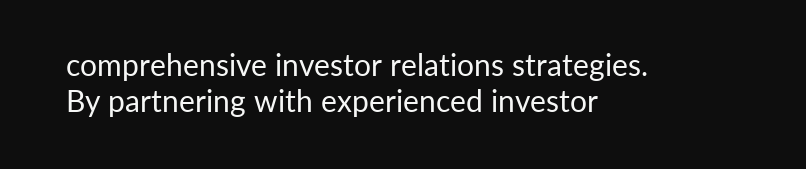comprehensive investor relations strategies. By partnering with experienced investor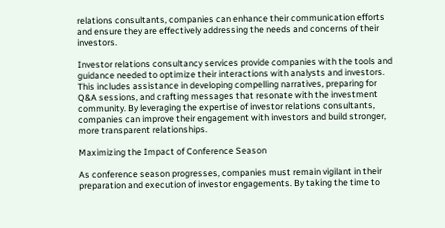relations consultants, companies can enhance their communication efforts and ensure they are effectively addressing the needs and concerns of their investors.

Investor relations consultancy services provide companies with the tools and guidance needed to optimize their interactions with analysts and investors. This includes assistance in developing compelling narratives, preparing for Q&A sessions, and crafting messages that resonate with the investment community. By leveraging the expertise of investor relations consultants, companies can improve their engagement with investors and build stronger, more transparent relationships.

Maximizing the Impact of Conference Season

As conference season progresses, companies must remain vigilant in their preparation and execution of investor engagements. By taking the time to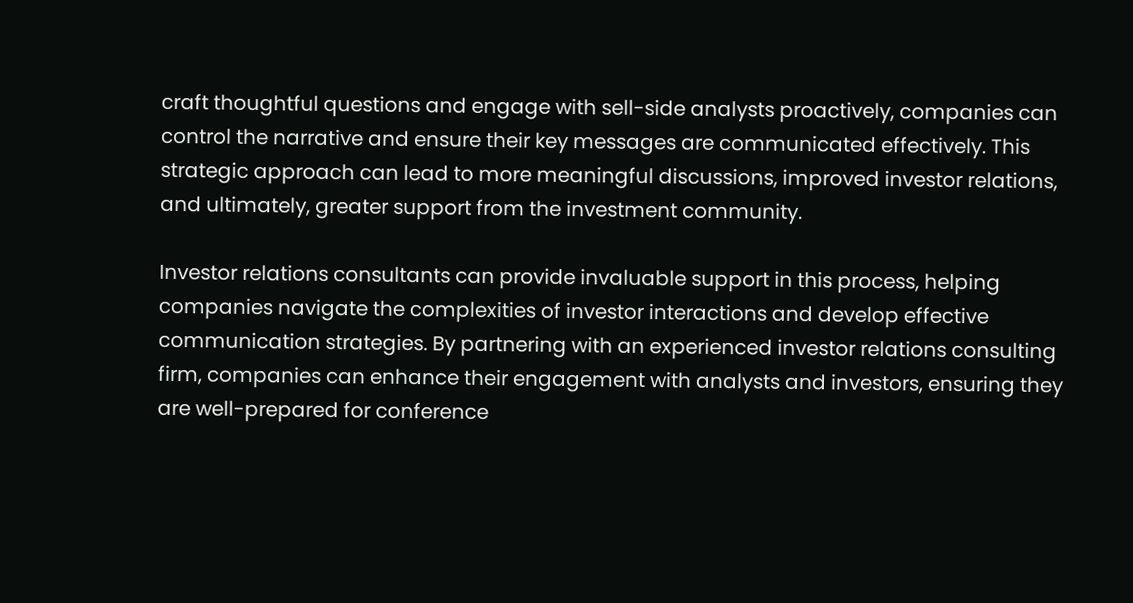craft thoughtful questions and engage with sell-side analysts proactively, companies can control the narrative and ensure their key messages are communicated effectively. This strategic approach can lead to more meaningful discussions, improved investor relations, and ultimately, greater support from the investment community.

Investor relations consultants can provide invaluable support in this process, helping companies navigate the complexities of investor interactions and develop effective communication strategies. By partnering with an experienced investor relations consulting firm, companies can enhance their engagement with analysts and investors, ensuring they are well-prepared for conference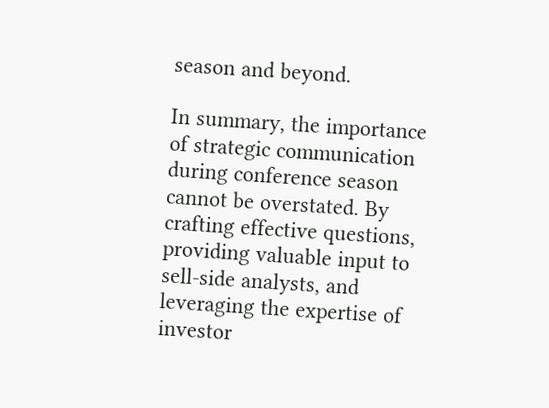season and beyond.

In summary, the importance of strategic communication during conference season cannot be overstated. By crafting effective questions, providing valuable input to sell-side analysts, and leveraging the expertise of investor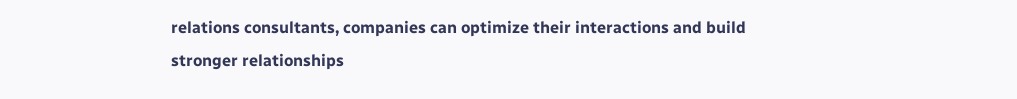relations consultants, companies can optimize their interactions and build stronger relationships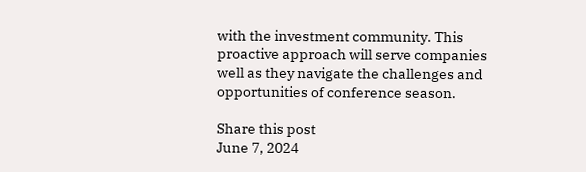with the investment community. This proactive approach will serve companies well as they navigate the challenges and opportunities of conference season.

Share this post
June 7, 2024